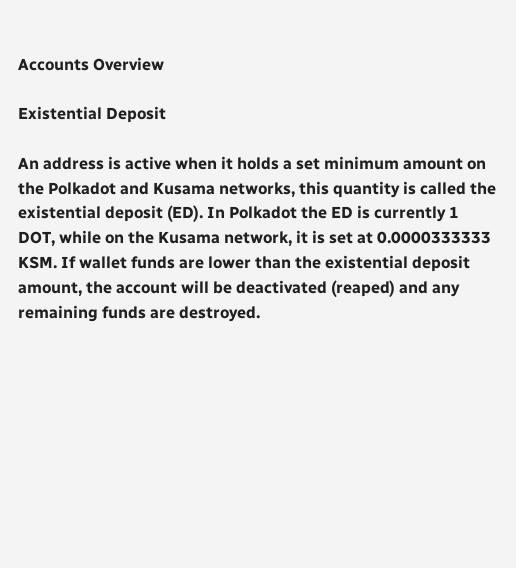Accounts Overview

Existential Deposit

An address is active when it holds a set minimum amount on the Polkadot and Kusama networks, this quantity is called the existential deposit (ED). In Polkadot the ED is currently 1 DOT, while on the Kusama network, it is set at 0.0000333333 KSM. If wallet funds are lower than the existential deposit amount, the account will be deactivated (reaped) and any remaining funds are destroyed.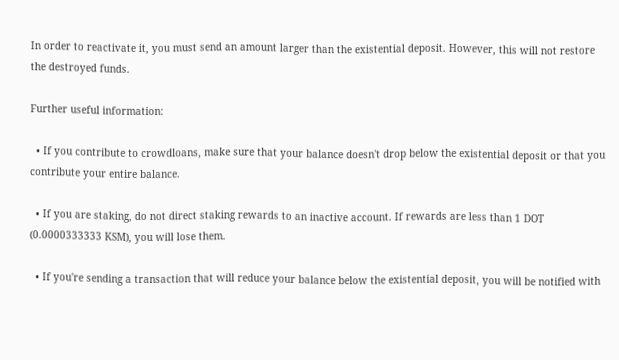In order to reactivate it, you must send an amount larger than the existential deposit. However, this will not restore the destroyed funds.

Further useful information:

  • If you contribute to crowdloans, make sure that your balance doesn't drop below the existential deposit or that you contribute your entire balance.

  • If you are staking, do not direct staking rewards to an inactive account. If rewards are less than 1 DOT (0.0000333333 KSM), you will lose them.

  • If you're sending a transaction that will reduce your balance below the existential deposit, you will be notified with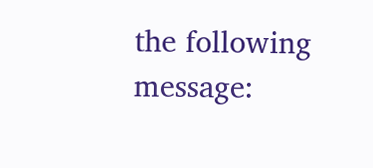the following message: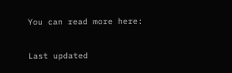You can read more here:

Last updated